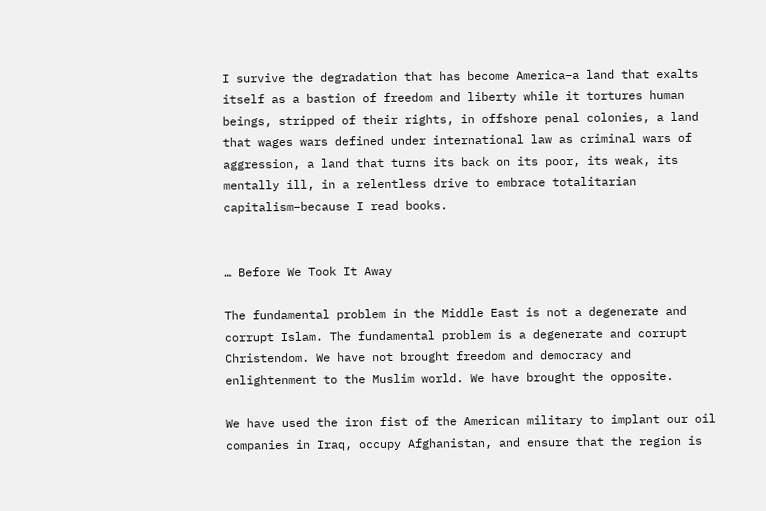I survive the degradation that has become America–a land that exalts itself as a bastion of freedom and liberty while it tortures human beings, stripped of their rights, in offshore penal colonies, a land that wages wars defined under international law as criminal wars of aggression, a land that turns its back on its poor, its weak, its mentally ill, in a relentless drive to embrace totalitarian capitalism–because I read books.


… Before We Took It Away

The fundamental problem in the Middle East is not a degenerate and corrupt Islam. The fundamental problem is a degenerate and corrupt Christendom. We have not brought freedom and democracy and enlightenment to the Muslim world. We have brought the opposite.

We have used the iron fist of the American military to implant our oil companies in Iraq, occupy Afghanistan, and ensure that the region is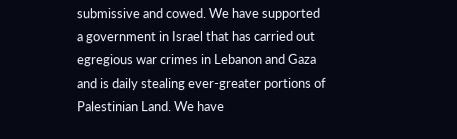submissive and cowed. We have supported a government in Israel that has carried out egregious war crimes in Lebanon and Gaza and is daily stealing ever-greater portions of Palestinian Land. We have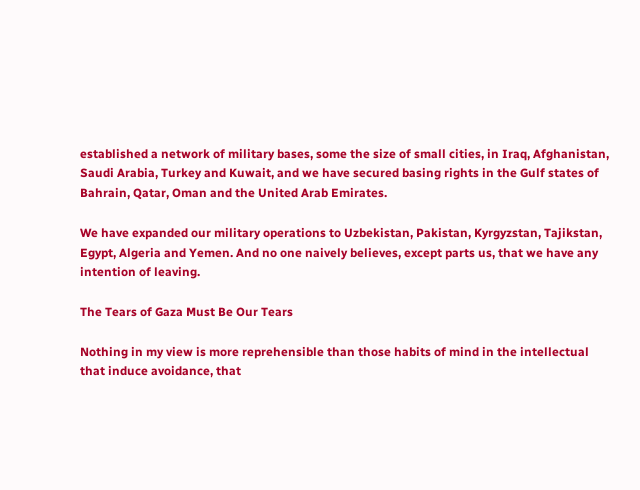established a network of military bases, some the size of small cities, in Iraq, Afghanistan, Saudi Arabia, Turkey and Kuwait, and we have secured basing rights in the Gulf states of Bahrain, Qatar, Oman and the United Arab Emirates.

We have expanded our military operations to Uzbekistan, Pakistan, Kyrgyzstan, Tajikstan, Egypt, Algeria and Yemen. And no one naively believes, except parts us, that we have any intention of leaving.

The Tears of Gaza Must Be Our Tears

Nothing in my view is more reprehensible than those habits of mind in the intellectual that induce avoidance, that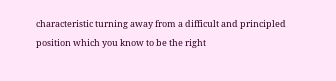characteristic turning away from a difficult and principled position which you know to be the right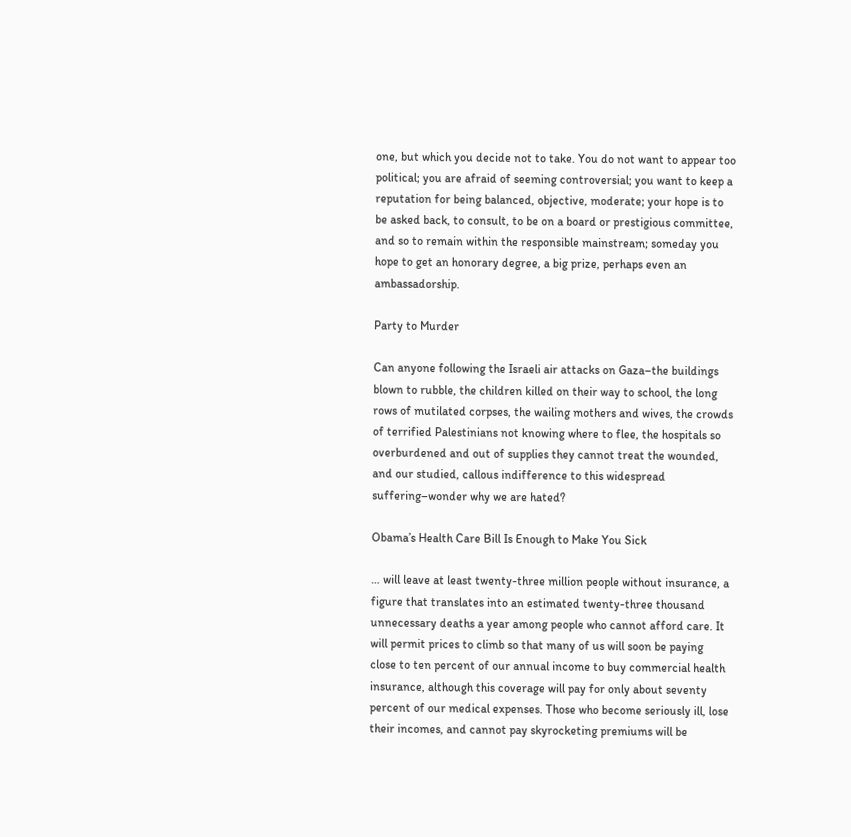one, but which you decide not to take. You do not want to appear too political; you are afraid of seeming controversial; you want to keep a reputation for being balanced, objective, moderate; your hope is to be asked back, to consult, to be on a board or prestigious committee, and so to remain within the responsible mainstream; someday you hope to get an honorary degree, a big prize, perhaps even an ambassadorship.

Party to Murder

Can anyone following the Israeli air attacks on Gaza–the buildings blown to rubble, the children killed on their way to school, the long rows of mutilated corpses, the wailing mothers and wives, the crowds of terrified Palestinians not knowing where to flee, the hospitals so overburdened and out of supplies they cannot treat the wounded, and our studied, callous indifference to this widespread suffering–wonder why we are hated?

Obama’s Health Care Bill Is Enough to Make You Sick

… will leave at least twenty-three million people without insurance, a figure that translates into an estimated twenty-three thousand unnecessary deaths a year among people who cannot afford care. It will permit prices to climb so that many of us will soon be paying close to ten percent of our annual income to buy commercial health insurance, although this coverage will pay for only about seventy percent of our medical expenses. Those who become seriously ill, lose their incomes, and cannot pay skyrocketing premiums will be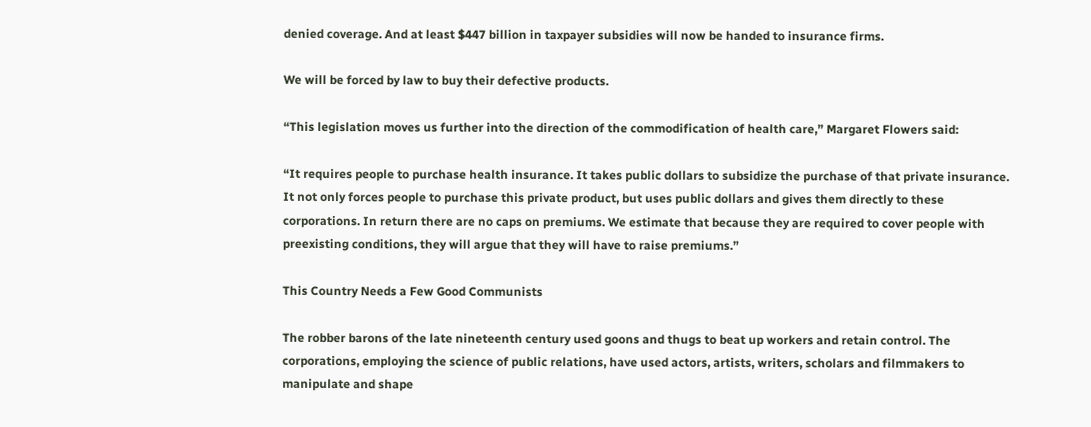denied coverage. And at least $447 billion in taxpayer subsidies will now be handed to insurance firms.

We will be forced by law to buy their defective products.

“This legislation moves us further into the direction of the commodification of health care,” Margaret Flowers said:

“It requires people to purchase health insurance. It takes public dollars to subsidize the purchase of that private insurance. It not only forces people to purchase this private product, but uses public dollars and gives them directly to these corporations. In return there are no caps on premiums. We estimate that because they are required to cover people with preexisting conditions, they will argue that they will have to raise premiums.”

This Country Needs a Few Good Communists

The robber barons of the late nineteenth century used goons and thugs to beat up workers and retain control. The corporations, employing the science of public relations, have used actors, artists, writers, scholars and filmmakers to manipulate and shape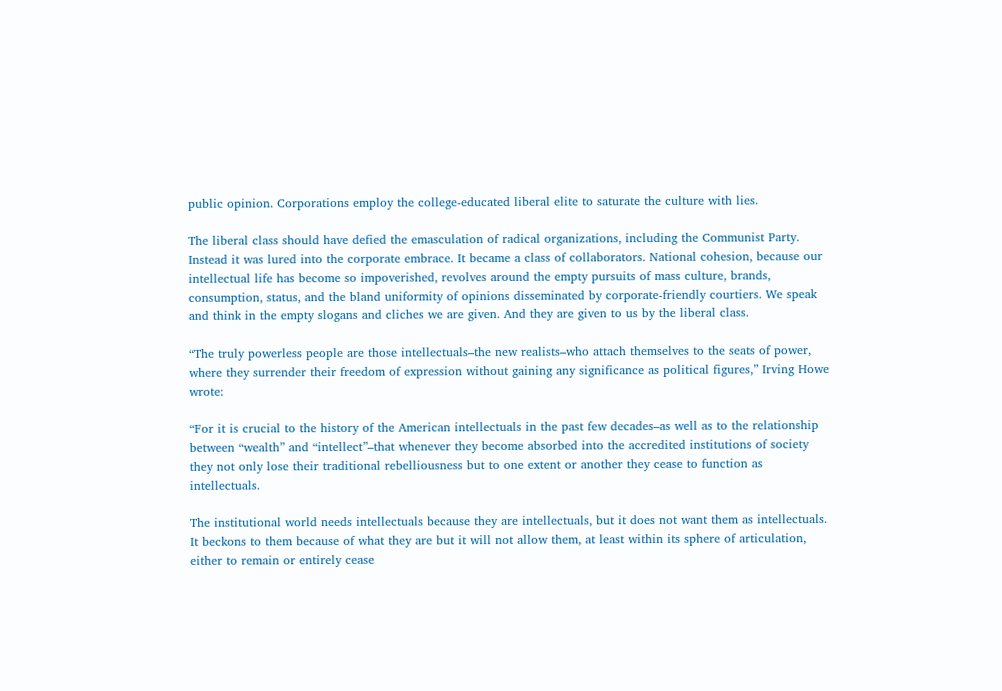public opinion. Corporations employ the college-educated liberal elite to saturate the culture with lies.

The liberal class should have defied the emasculation of radical organizations, including the Communist Party. Instead it was lured into the corporate embrace. It became a class of collaborators. National cohesion, because our intellectual life has become so impoverished, revolves around the empty pursuits of mass culture, brands, consumption, status, and the bland uniformity of opinions disseminated by corporate-friendly courtiers. We speak and think in the empty slogans and cliches we are given. And they are given to us by the liberal class.

“The truly powerless people are those intellectuals–the new realists–who attach themselves to the seats of power, where they surrender their freedom of expression without gaining any significance as political figures,” Irving Howe wrote:

“For it is crucial to the history of the American intellectuals in the past few decades–as well as to the relationship between “wealth” and “intellect”–that whenever they become absorbed into the accredited institutions of society they not only lose their traditional rebelliousness but to one extent or another they cease to function as intellectuals.

The institutional world needs intellectuals because they are intellectuals, but it does not want them as intellectuals. It beckons to them because of what they are but it will not allow them, at least within its sphere of articulation, either to remain or entirely cease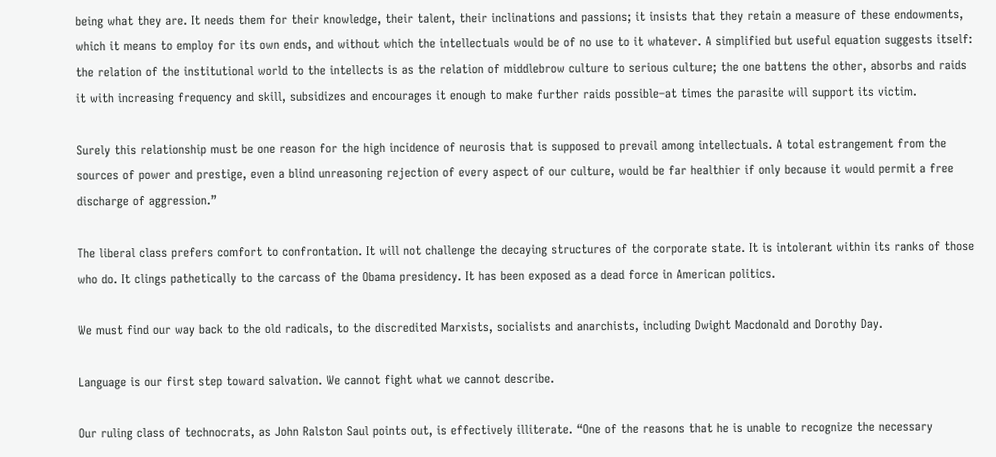being what they are. It needs them for their knowledge, their talent, their inclinations and passions; it insists that they retain a measure of these endowments, which it means to employ for its own ends, and without which the intellectuals would be of no use to it whatever. A simplified but useful equation suggests itself: the relation of the institutional world to the intellects is as the relation of middlebrow culture to serious culture; the one battens the other, absorbs and raids it with increasing frequency and skill, subsidizes and encourages it enough to make further raids possible–at times the parasite will support its victim.

Surely this relationship must be one reason for the high incidence of neurosis that is supposed to prevail among intellectuals. A total estrangement from the sources of power and prestige, even a blind unreasoning rejection of every aspect of our culture, would be far healthier if only because it would permit a free discharge of aggression.”

The liberal class prefers comfort to confrontation. It will not challenge the decaying structures of the corporate state. It is intolerant within its ranks of those who do. It clings pathetically to the carcass of the Obama presidency. It has been exposed as a dead force in American politics.

We must find our way back to the old radicals, to the discredited Marxists, socialists and anarchists, including Dwight Macdonald and Dorothy Day.

Language is our first step toward salvation. We cannot fight what we cannot describe.

Our ruling class of technocrats, as John Ralston Saul points out, is effectively illiterate. “One of the reasons that he is unable to recognize the necessary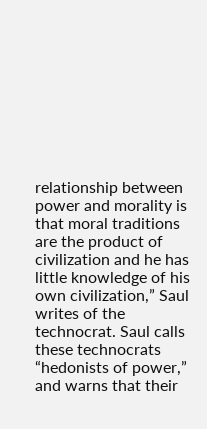relationship between power and morality is that moral traditions are the product of civilization and he has little knowledge of his own civilization,” Saul writes of the technocrat. Saul calls these technocrats “hedonists of power,” and warns that their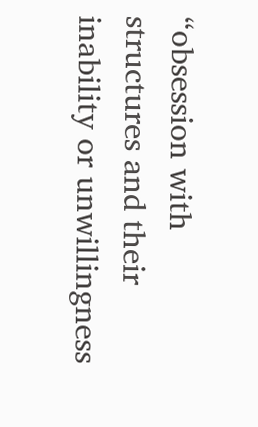“obsession with structures and their inability or unwillingness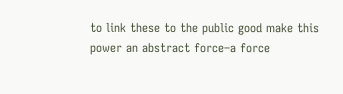to link these to the public good make this power an abstract force–a force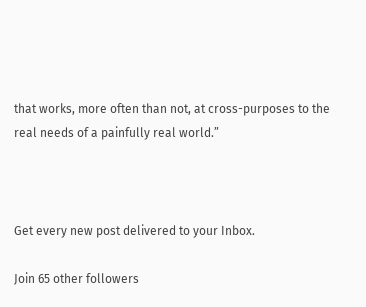that works, more often than not, at cross-purposes to the real needs of a painfully real world.”



Get every new post delivered to your Inbox.

Join 65 other followers